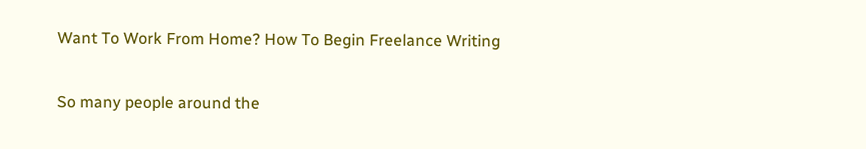Want To Work From Home? How To Begin Freelance Writing

So many people around the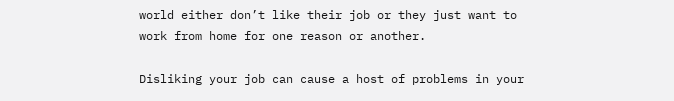world either don’t like their job or they just want to work from home for one reason or another.

Disliking your job can cause a host of problems in your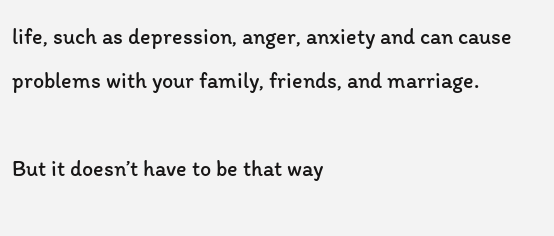life, such as depression, anger, anxiety and can cause problems with your family, friends, and marriage.

But it doesn’t have to be that way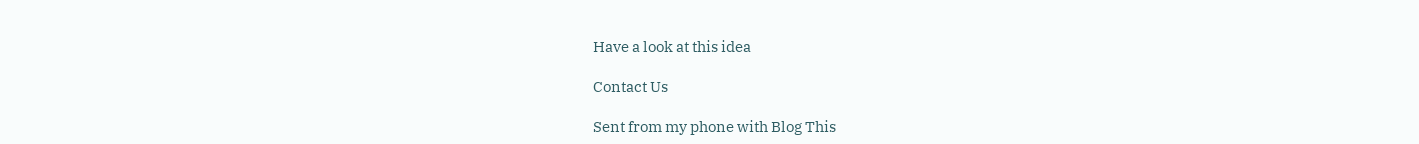Have a look at this idea

Contact Us

Sent from my phone with Blog This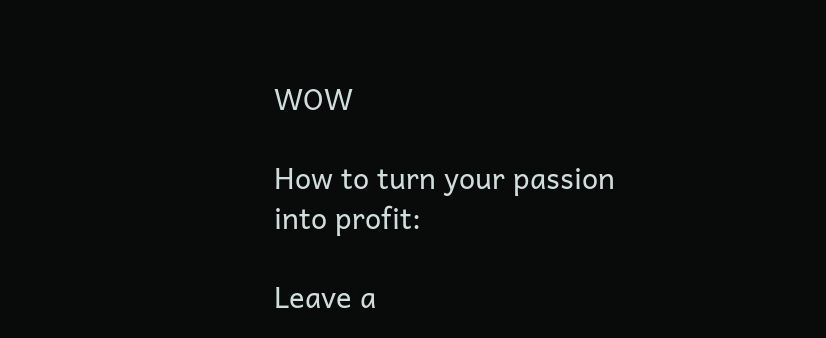WOW

How to turn your passion into profit:

Leave a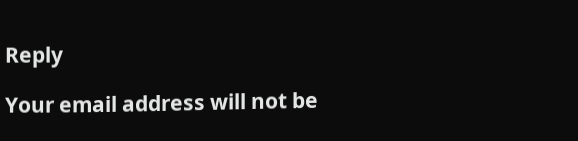Reply

Your email address will not be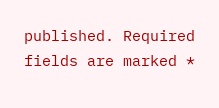published. Required fields are marked *